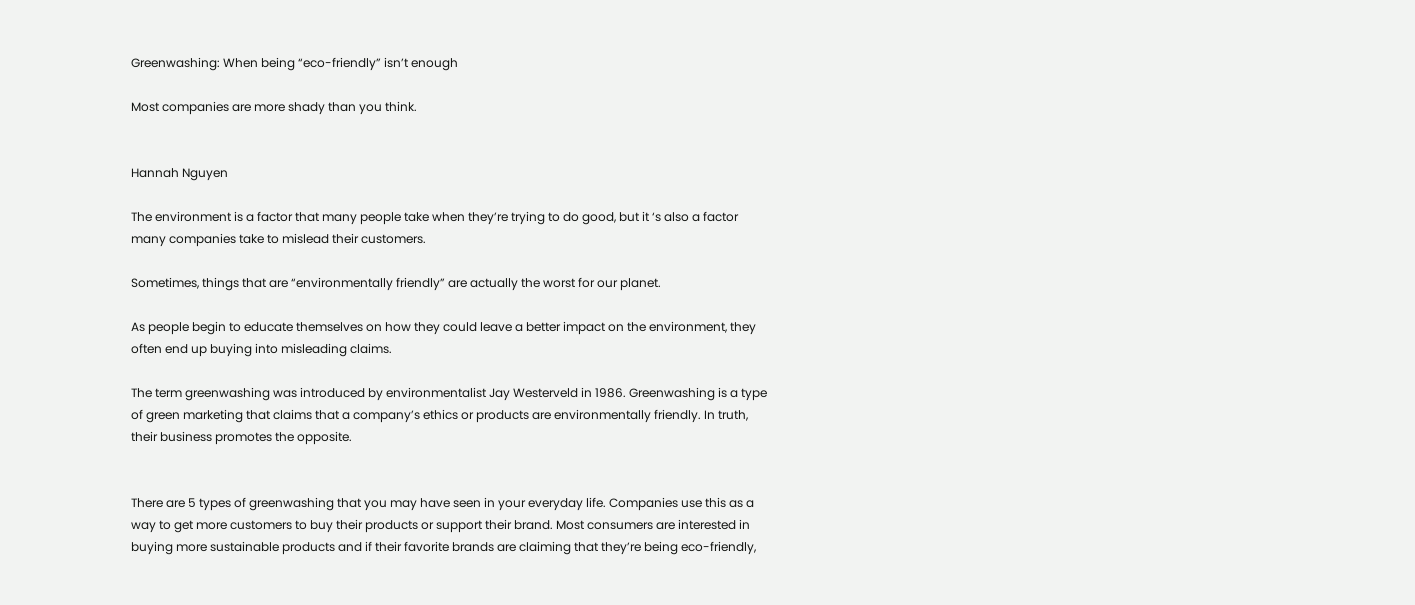Greenwashing: When being “eco-friendly” isn’t enough

Most companies are more shady than you think.


Hannah Nguyen

The environment is a factor that many people take when they’re trying to do good, but it ‘s also a factor many companies take to mislead their customers.

Sometimes, things that are “environmentally friendly” are actually the worst for our planet.

As people begin to educate themselves on how they could leave a better impact on the environment, they often end up buying into misleading claims.

The term greenwashing was introduced by environmentalist Jay Westerveld in 1986. Greenwashing is a type of green marketing that claims that a company’s ethics or products are environmentally friendly. In truth, their business promotes the opposite.


There are 5 types of greenwashing that you may have seen in your everyday life. Companies use this as a way to get more customers to buy their products or support their brand. Most consumers are interested in buying more sustainable products and if their favorite brands are claiming that they’re being eco-friendly,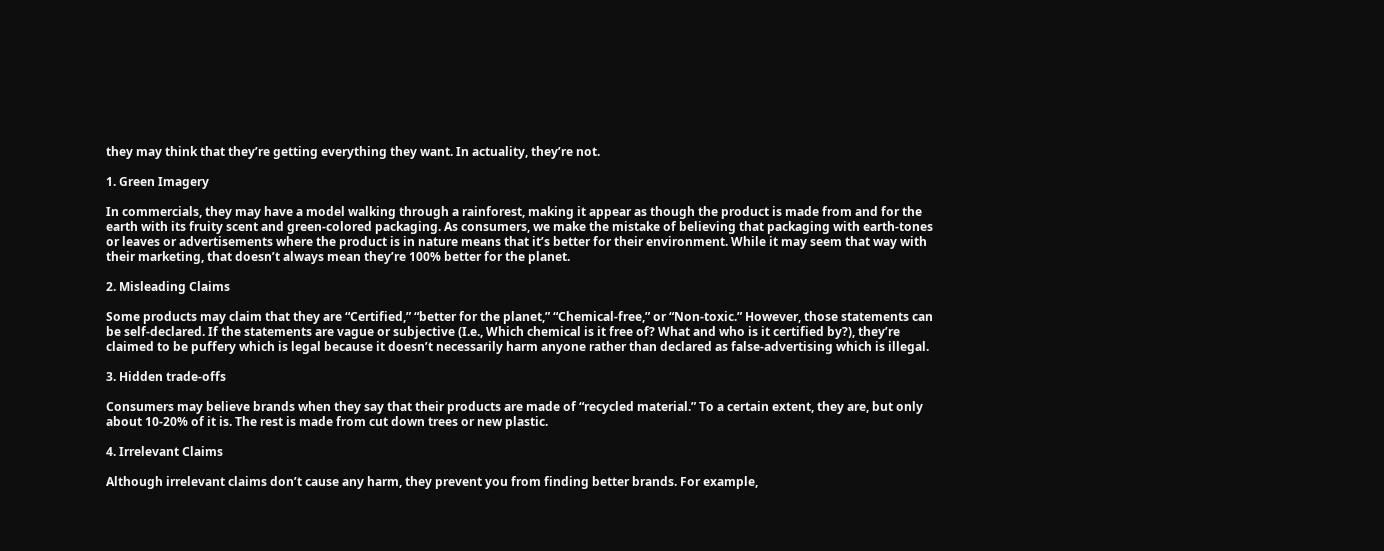they may think that they’re getting everything they want. In actuality, they’re not.

1. Green Imagery

In commercials, they may have a model walking through a rainforest, making it appear as though the product is made from and for the earth with its fruity scent and green-colored packaging. As consumers, we make the mistake of believing that packaging with earth-tones or leaves or advertisements where the product is in nature means that it’s better for their environment. While it may seem that way with their marketing, that doesn’t always mean they’re 100% better for the planet.

2. Misleading Claims

Some products may claim that they are “Certified,” “better for the planet,” “Chemical-free,” or “Non-toxic.” However, those statements can be self-declared. If the statements are vague or subjective (I.e., Which chemical is it free of? What and who is it certified by?), they’re claimed to be puffery which is legal because it doesn’t necessarily harm anyone rather than declared as false-advertising which is illegal.

3. Hidden trade-offs

Consumers may believe brands when they say that their products are made of “recycled material.” To a certain extent, they are, but only about 10-20% of it is. The rest is made from cut down trees or new plastic.

4. Irrelevant Claims

Although irrelevant claims don’t cause any harm, they prevent you from finding better brands. For example,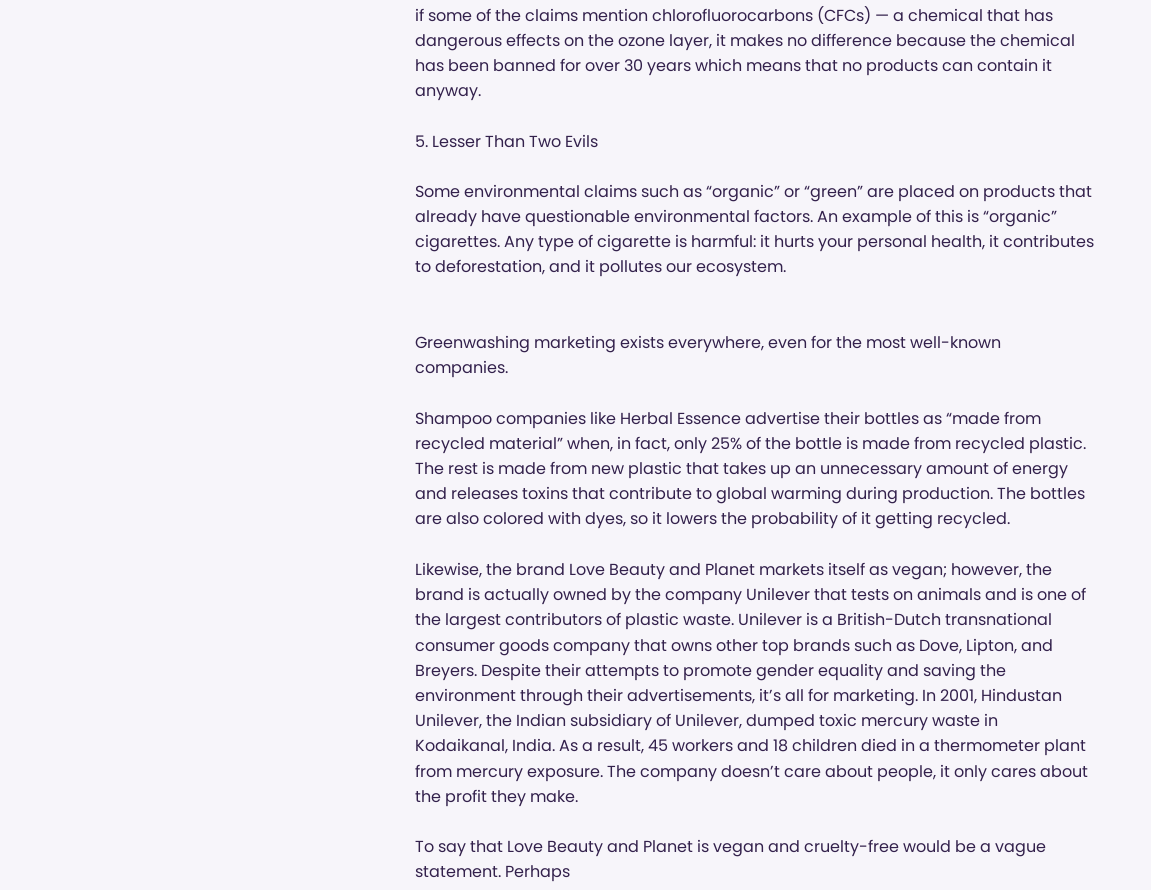if some of the claims mention chlorofluorocarbons (CFCs) — a chemical that has dangerous effects on the ozone layer, it makes no difference because the chemical has been banned for over 30 years which means that no products can contain it anyway.

5. Lesser Than Two Evils

Some environmental claims such as “organic” or “green” are placed on products that already have questionable environmental factors. An example of this is “organic” cigarettes. Any type of cigarette is harmful: it hurts your personal health, it contributes to deforestation, and it pollutes our ecosystem.


Greenwashing marketing exists everywhere, even for the most well-known companies.

Shampoo companies like Herbal Essence advertise their bottles as “made from recycled material” when, in fact, only 25% of the bottle is made from recycled plastic. The rest is made from new plastic that takes up an unnecessary amount of energy and releases toxins that contribute to global warming during production. The bottles are also colored with dyes, so it lowers the probability of it getting recycled.

Likewise, the brand Love Beauty and Planet markets itself as vegan; however, the brand is actually owned by the company Unilever that tests on animals and is one of the largest contributors of plastic waste. Unilever is a British-Dutch transnational consumer goods company that owns other top brands such as Dove, Lipton, and Breyers. Despite their attempts to promote gender equality and saving the environment through their advertisements, it’s all for marketing. In 2001, Hindustan Unilever, the Indian subsidiary of Unilever, dumped toxic mercury waste in Kodaikanal, India. As a result, 45 workers and 18 children died in a thermometer plant from mercury exposure. The company doesn’t care about people, it only cares about the profit they make.

To say that Love Beauty and Planet is vegan and cruelty-free would be a vague statement. Perhaps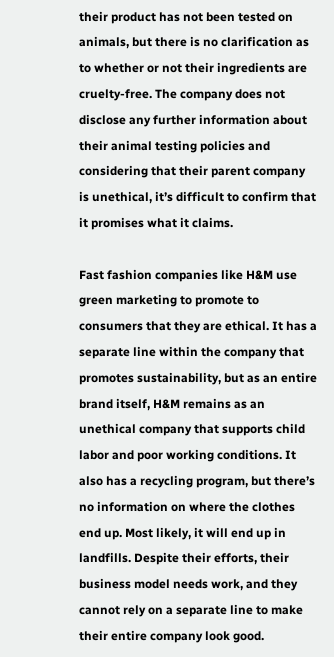their product has not been tested on animals, but there is no clarification as to whether or not their ingredients are cruelty-free. The company does not disclose any further information about their animal testing policies and considering that their parent company is unethical, it’s difficult to confirm that it promises what it claims.

Fast fashion companies like H&M use green marketing to promote to consumers that they are ethical. It has a separate line within the company that promotes sustainability, but as an entire brand itself, H&M remains as an unethical company that supports child labor and poor working conditions. It also has a recycling program, but there’s no information on where the clothes end up. Most likely, it will end up in landfills. Despite their efforts, their business model needs work, and they cannot rely on a separate line to make their entire company look good.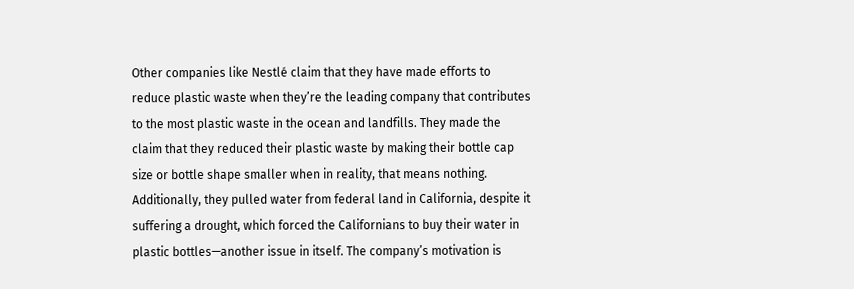Other companies like Nestlé claim that they have made efforts to reduce plastic waste when they’re the leading company that contributes to the most plastic waste in the ocean and landfills. They made the claim that they reduced their plastic waste by making their bottle cap size or bottle shape smaller when in reality, that means nothing. Additionally, they pulled water from federal land in California, despite it suffering a drought, which forced the Californians to buy their water in plastic bottles—another issue in itself. The company’s motivation is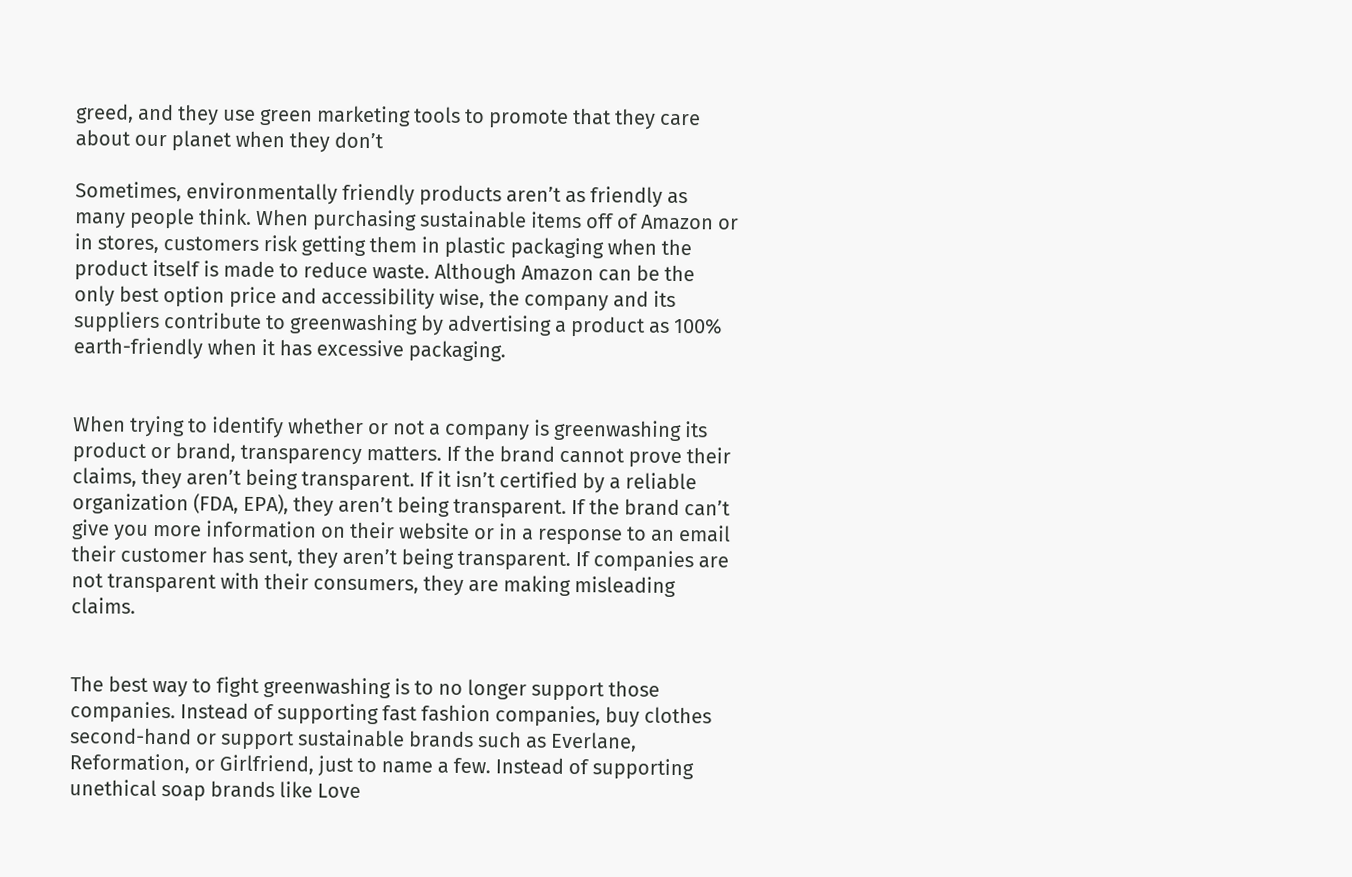greed, and they use green marketing tools to promote that they care about our planet when they don’t

Sometimes, environmentally friendly products aren’t as friendly as many people think. When purchasing sustainable items off of Amazon or in stores, customers risk getting them in plastic packaging when the product itself is made to reduce waste. Although Amazon can be the only best option price and accessibility wise, the company and its suppliers contribute to greenwashing by advertising a product as 100% earth-friendly when it has excessive packaging.


When trying to identify whether or not a company is greenwashing its product or brand, transparency matters. If the brand cannot prove their claims, they aren’t being transparent. If it isn’t certified by a reliable organization (FDA, EPA), they aren’t being transparent. If the brand can’t give you more information on their website or in a response to an email their customer has sent, they aren’t being transparent. If companies are not transparent with their consumers, they are making misleading claims.


The best way to fight greenwashing is to no longer support those companies. Instead of supporting fast fashion companies, buy clothes second-hand or support sustainable brands such as Everlane, Reformation, or Girlfriend, just to name a few. Instead of supporting unethical soap brands like Love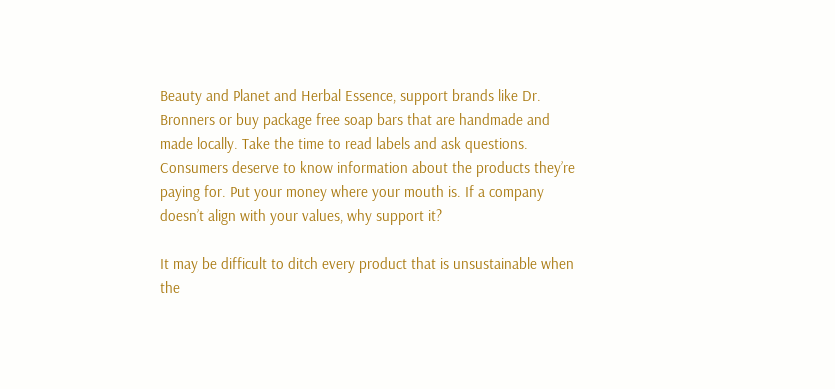Beauty and Planet and Herbal Essence, support brands like Dr. Bronners or buy package free soap bars that are handmade and made locally. Take the time to read labels and ask questions. Consumers deserve to know information about the products they’re paying for. Put your money where your mouth is. If a company doesn’t align with your values, why support it?

It may be difficult to ditch every product that is unsustainable when the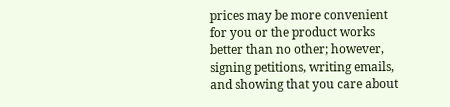prices may be more convenient for you or the product works better than no other; however, signing petitions, writing emails, and showing that you care about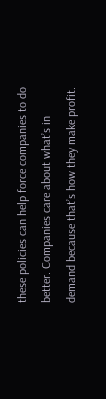these policies can help force companies to do better. Companies care about what’s in demand because that’s how they make profit.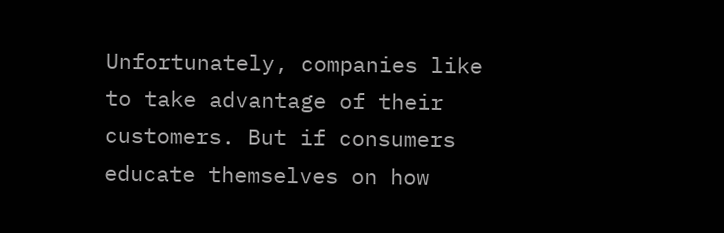Unfortunately, companies like to take advantage of their customers. But if consumers educate themselves on how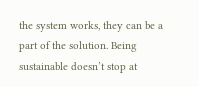the system works, they can be a part of the solution. Being sustainable doesn’t stop at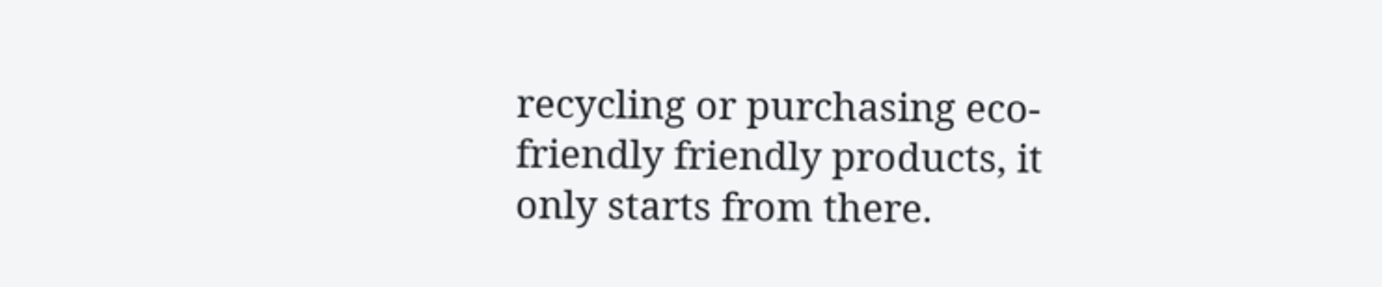recycling or purchasing eco-friendly friendly products, it only starts from there.